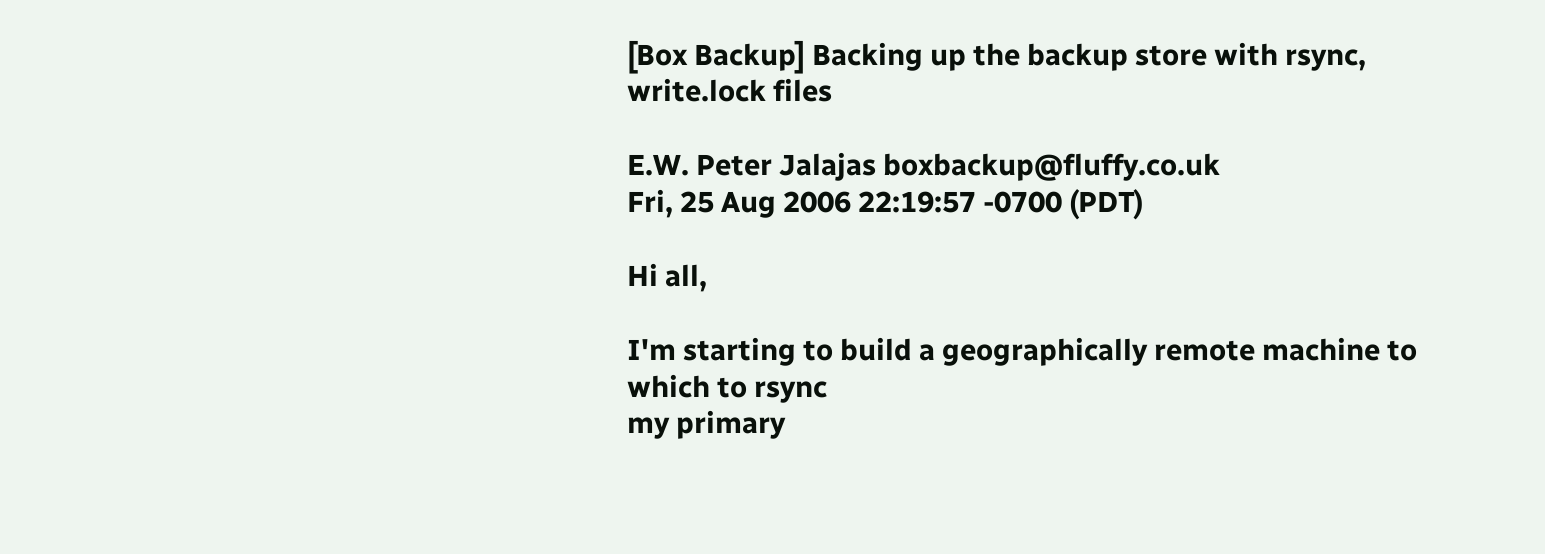[Box Backup] Backing up the backup store with rsync, write.lock files

E.W. Peter Jalajas boxbackup@fluffy.co.uk
Fri, 25 Aug 2006 22:19:57 -0700 (PDT)

Hi all,

I'm starting to build a geographically remote machine to which to rsync
my primary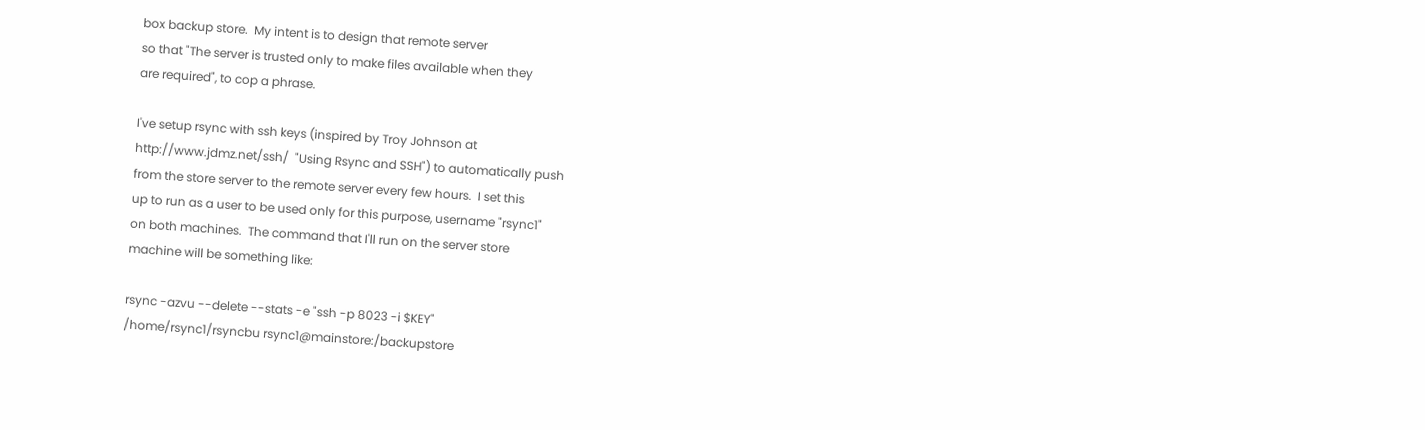box backup store.  My intent is to design that remote server
so that "The server is trusted only to make files available when they
are required", to cop a phrase.

I've setup rsync with ssh keys (inspired by Troy Johnson at
http://www.jdmz.net/ssh/  "Using Rsync and SSH") to automatically push
from the store server to the remote server every few hours.  I set this
up to run as a user to be used only for this purpose, username "rsync1"
on both machines.  The command that I'll run on the server store
machine will be something like:

rsync -azvu --delete --stats -e "ssh -p 8023 -i $KEY"
/home/rsync1/rsyncbu rsync1@mainstore:/backupstore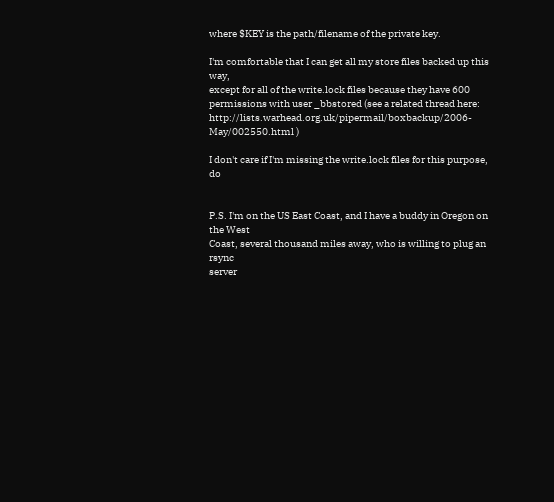where $KEY is the path/filename of the private key.

I'm comfortable that I can get all my store files backed up this way,
except for all of the write.lock files because they have 600
permissions with user _bbstored (see a related thread here:
http://lists.warhead.org.uk/pipermail/boxbackup/2006-May/002550.html )

I don't care if I'm missing the write.lock files for this purpose, do


P.S. I'm on the US East Coast, and I have a buddy in Oregon on the West
Coast, several thousand miles away, who is willing to plug an rsync
server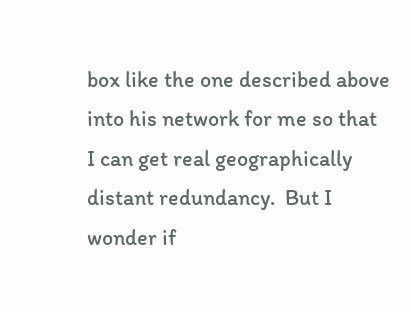box like the one described above into his network for me so that
I can get real geographically distant redundancy.  But I wonder if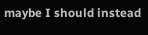maybe I should instead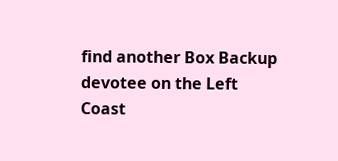find another Box Backup devotee on the Left
Coast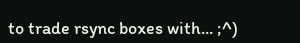to trade rsync boxes with... ;^)